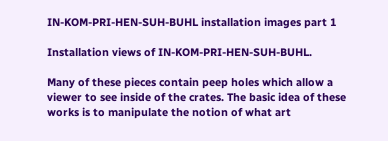IN-KOM-PRI-HEN-SUH-BUHL installation images part 1

Installation views of IN-KOM-PRI-HEN-SUH-BUHL.

Many of these pieces contain peep holes which allow a viewer to see inside of the crates. The basic idea of these works is to manipulate the notion of what art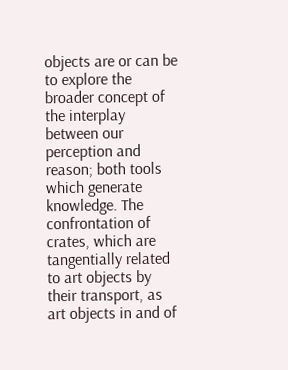objects are or can be to explore the broader concept of the interplay between our perception and reason; both tools which generate knowledge. The confrontation of crates, which are tangentially related to art objects by their transport, as art objects in and of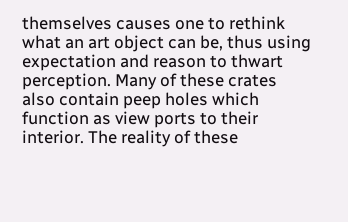themselves causes one to rethink what an art object can be, thus using expectation and reason to thwart perception. Many of these crates also contain peep holes which function as view ports to their interior. The reality of these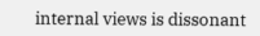internal views is dissonant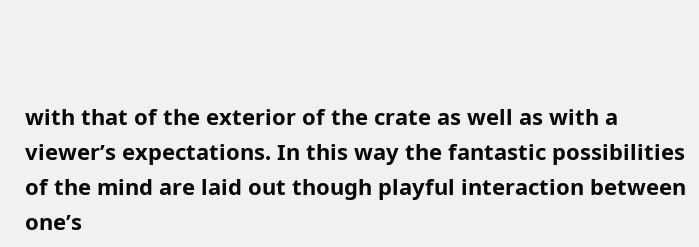with that of the exterior of the crate as well as with a viewer’s expectations. In this way the fantastic possibilities of the mind are laid out though playful interaction between one’s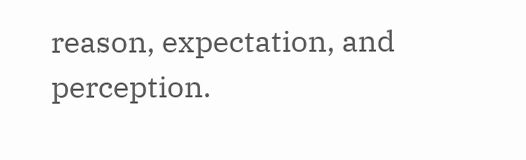reason, expectation, and perception.